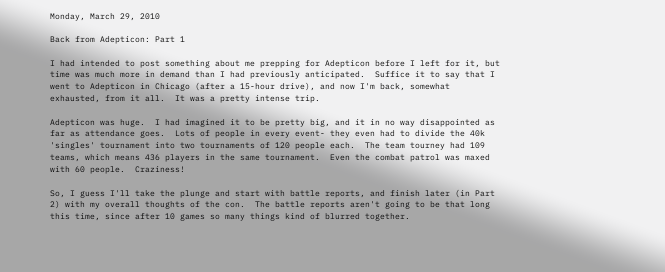Monday, March 29, 2010

Back from Adepticon: Part 1

I had intended to post something about me prepping for Adepticon before I left for it, but time was much more in demand than I had previously anticipated.  Suffice it to say that I went to Adepticon in Chicago (after a 15-hour drive), and now I'm back, somewhat exhausted, from it all.  It was a pretty intense trip.

Adepticon was huge.  I had imagined it to be pretty big, and it in no way disappointed as far as attendance goes.  Lots of people in every event- they even had to divide the 40k 'singles' tournament into two tournaments of 120 people each.  The team tourney had 109 teams, which means 436 players in the same tournament.  Even the combat patrol was maxed with 60 people.  Craziness!

So, I guess I'll take the plunge and start with battle reports, and finish later (in Part 2) with my overall thoughts of the con.  The battle reports aren't going to be that long this time, since after 10 games so many things kind of blurred together.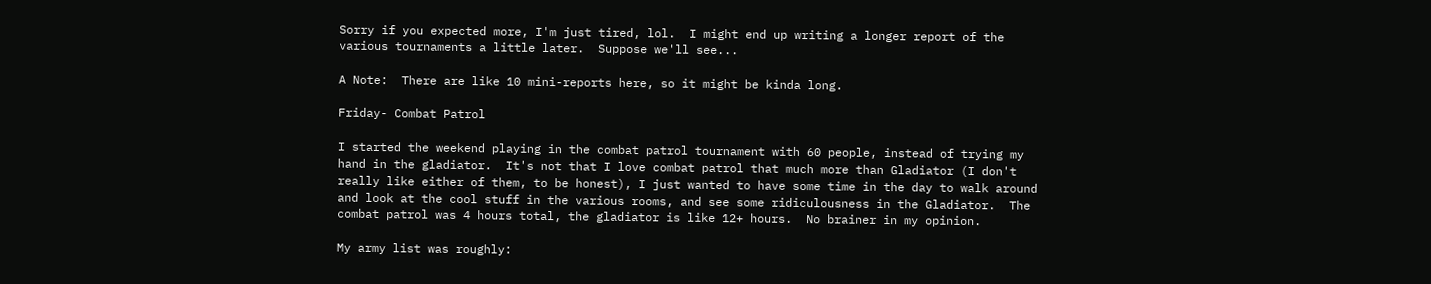Sorry if you expected more, I'm just tired, lol.  I might end up writing a longer report of the various tournaments a little later.  Suppose we'll see...

A Note:  There are like 10 mini-reports here, so it might be kinda long.

Friday- Combat Patrol

I started the weekend playing in the combat patrol tournament with 60 people, instead of trying my hand in the gladiator.  It's not that I love combat patrol that much more than Gladiator (I don't really like either of them, to be honest), I just wanted to have some time in the day to walk around and look at the cool stuff in the various rooms, and see some ridiculousness in the Gladiator.  The combat patrol was 4 hours total, the gladiator is like 12+ hours.  No brainer in my opinion.

My army list was roughly: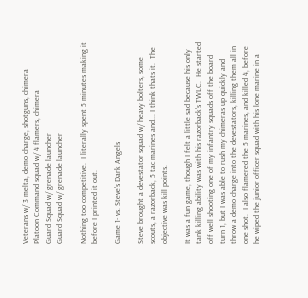Veterans w/ 3 melta, demo charge, shotguns, chimera
Platoon Command squad w/ 4 flamers, chimera
Guard Squad w/ grenade launcher
Guard Squad w/ grenade launcher

Nothing too competitive.  I literally spent 5 minutes making it before I printed it out.

Game 1- vs. Steve's Dark Angels

Steve brought a devestator squad w/ heavy bolters, some scouts, a razorback, 5 tac marines and... I think thats it.  The objective was kill points.

It was a fun game, though I felt a little sad because his only tank killing ability was with his razorback's TWLC.  He started off well shooting one of my infantry squads off the board turn 1, but I was able to rush my chimeras up quickly and throw a demo charge into the devestators, killing them all in one shot.  I also flamered the 5 marines, and killed 4, before he wiped the junior officer squad with his lone marine in a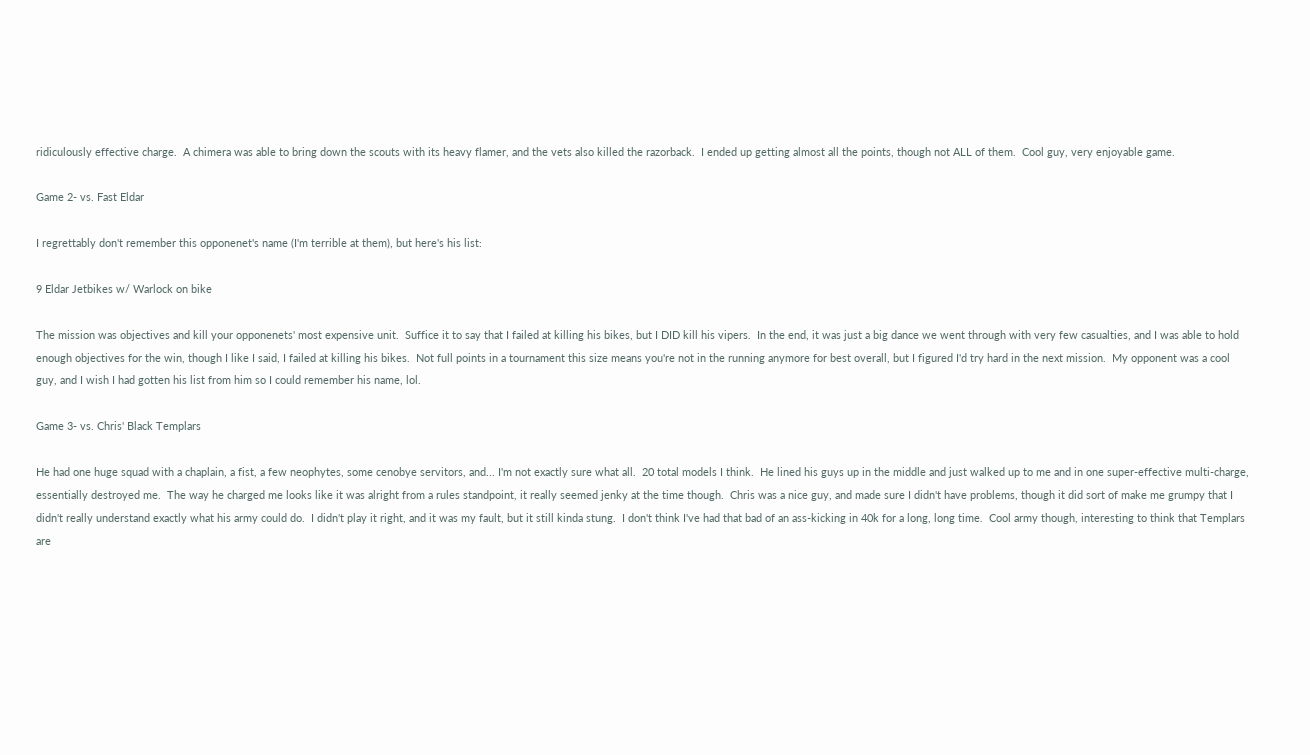ridiculously effective charge.  A chimera was able to bring down the scouts with its heavy flamer, and the vets also killed the razorback.  I ended up getting almost all the points, though not ALL of them.  Cool guy, very enjoyable game.

Game 2- vs. Fast Eldar

I regrettably don't remember this opponenet's name (I'm terrible at them), but here's his list:

9 Eldar Jetbikes w/ Warlock on bike

The mission was objectives and kill your opponenets' most expensive unit.  Suffice it to say that I failed at killing his bikes, but I DID kill his vipers.  In the end, it was just a big dance we went through with very few casualties, and I was able to hold enough objectives for the win, though I like I said, I failed at killing his bikes.  Not full points in a tournament this size means you're not in the running anymore for best overall, but I figured I'd try hard in the next mission.  My opponent was a cool guy, and I wish I had gotten his list from him so I could remember his name, lol.

Game 3- vs. Chris' Black Templars

He had one huge squad with a chaplain, a fist, a few neophytes, some cenobye servitors, and... I'm not exactly sure what all.  20 total models I think.  He lined his guys up in the middle and just walked up to me and in one super-effective multi-charge, essentially destroyed me.  The way he charged me looks like it was alright from a rules standpoint, it really seemed jenky at the time though.  Chris was a nice guy, and made sure I didn't have problems, though it did sort of make me grumpy that I didn't really understand exactly what his army could do.  I didn't play it right, and it was my fault, but it still kinda stung.  I don't think I've had that bad of an ass-kicking in 40k for a long, long time.  Cool army though, interesting to think that Templars are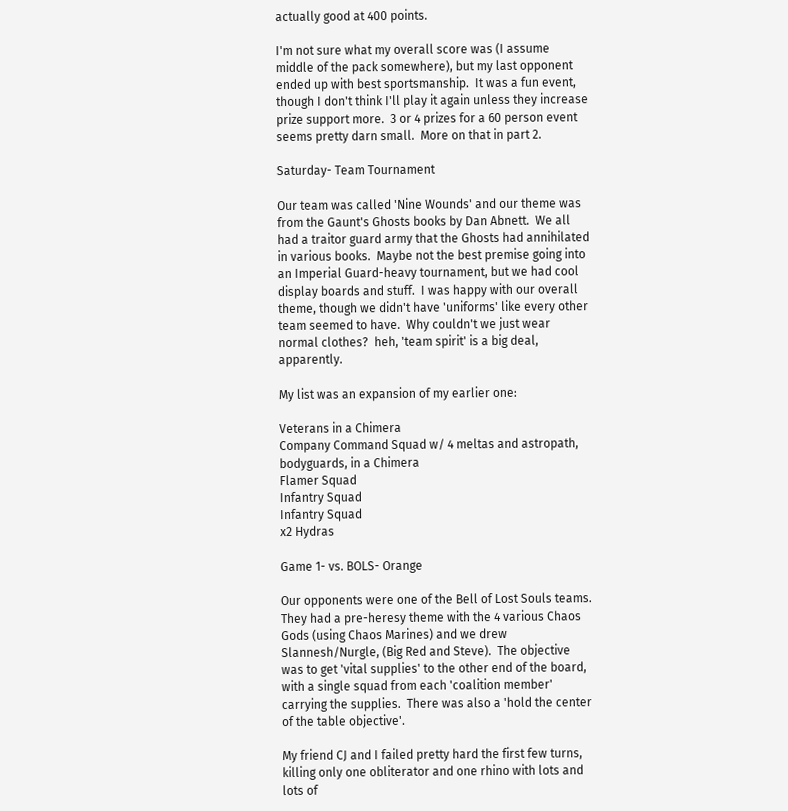actually good at 400 points.

I'm not sure what my overall score was (I assume middle of the pack somewhere), but my last opponent ended up with best sportsmanship.  It was a fun event, though I don't think I'll play it again unless they increase prize support more.  3 or 4 prizes for a 60 person event seems pretty darn small.  More on that in part 2.

Saturday- Team Tournament

Our team was called 'Nine Wounds' and our theme was from the Gaunt's Ghosts books by Dan Abnett.  We all had a traitor guard army that the Ghosts had annihilated in various books.  Maybe not the best premise going into an Imperial Guard-heavy tournament, but we had cool display boards and stuff.  I was happy with our overall theme, though we didn't have 'uniforms' like every other team seemed to have.  Why couldn't we just wear normal clothes?  heh, 'team spirit' is a big deal, apparently.

My list was an expansion of my earlier one:

Veterans in a Chimera
Company Command Squad w/ 4 meltas and astropath, bodyguards, in a Chimera
Flamer Squad
Infantry Squad
Infantry Squad
x2 Hydras

Game 1- vs. BOLS- Orange

Our opponents were one of the Bell of Lost Souls teams.  They had a pre-heresy theme with the 4 various Chaos Gods (using Chaos Marines) and we drew Slannesh/Nurgle, (Big Red and Steve).  The objective was to get 'vital supplies' to the other end of the board, with a single squad from each 'coalition member' carrying the supplies.  There was also a 'hold the center of the table objective'.

My friend CJ and I failed pretty hard the first few turns, killing only one obliterator and one rhino with lots and lots of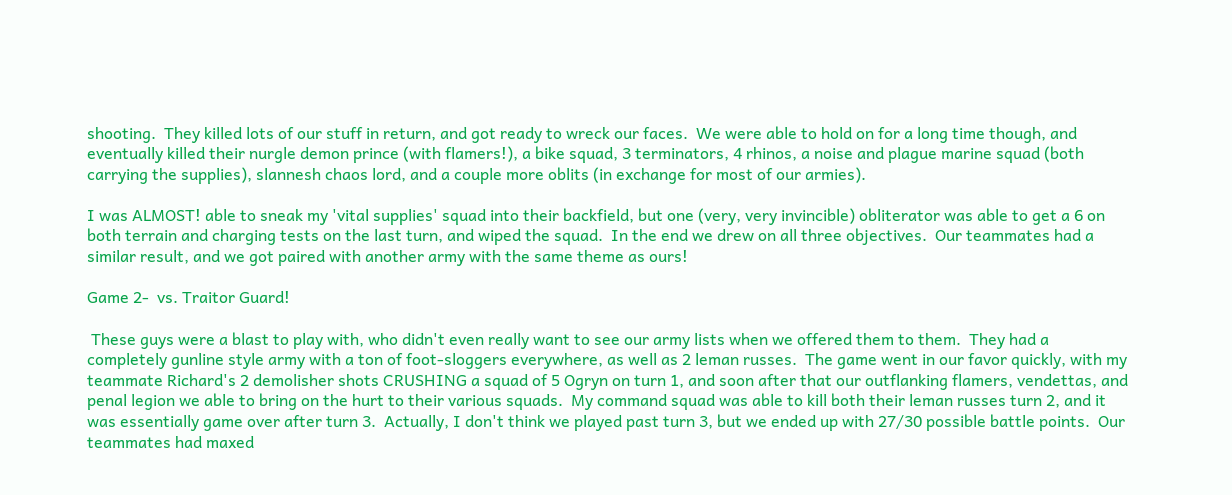shooting.  They killed lots of our stuff in return, and got ready to wreck our faces.  We were able to hold on for a long time though, and eventually killed their nurgle demon prince (with flamers!), a bike squad, 3 terminators, 4 rhinos, a noise and plague marine squad (both carrying the supplies), slannesh chaos lord, and a couple more oblits (in exchange for most of our armies).

I was ALMOST! able to sneak my 'vital supplies' squad into their backfield, but one (very, very invincible) obliterator was able to get a 6 on both terrain and charging tests on the last turn, and wiped the squad.  In the end we drew on all three objectives.  Our teammates had a similar result, and we got paired with another army with the same theme as ours!

Game 2-  vs. Traitor Guard!

 These guys were a blast to play with, who didn't even really want to see our army lists when we offered them to them.  They had a completely gunline style army with a ton of foot-sloggers everywhere, as well as 2 leman russes.  The game went in our favor quickly, with my teammate Richard's 2 demolisher shots CRUSHING a squad of 5 Ogryn on turn 1, and soon after that our outflanking flamers, vendettas, and penal legion we able to bring on the hurt to their various squads.  My command squad was able to kill both their leman russes turn 2, and it was essentially game over after turn 3.  Actually, I don't think we played past turn 3, but we ended up with 27/30 possible battle points.  Our teammates had maxed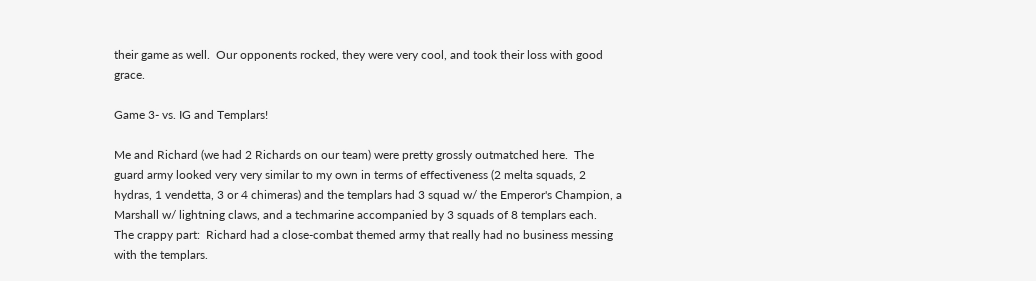their game as well.  Our opponents rocked, they were very cool, and took their loss with good grace.

Game 3- vs. IG and Templars!

Me and Richard (we had 2 Richards on our team) were pretty grossly outmatched here.  The guard army looked very very similar to my own in terms of effectiveness (2 melta squads, 2 hydras, 1 vendetta, 3 or 4 chimeras) and the templars had 3 squad w/ the Emperor's Champion, a Marshall w/ lightning claws, and a techmarine accompanied by 3 squads of 8 templars each.  The crappy part:  Richard had a close-combat themed army that really had no business messing with the templars.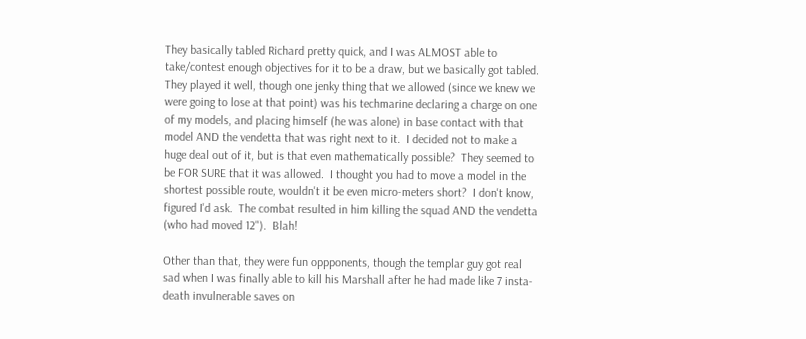They basically tabled Richard pretty quick, and I was ALMOST able to take/contest enough objectives for it to be a draw, but we basically got tabled.  They played it well, though one jenky thing that we allowed (since we knew we were going to lose at that point) was his techmarine declaring a charge on one of my models, and placing himself (he was alone) in base contact with that model AND the vendetta that was right next to it.  I decided not to make a huge deal out of it, but is that even mathematically possible?  They seemed to be FOR SURE that it was allowed.  I thought you had to move a model in the shortest possible route, wouldn't it be even micro-meters short?  I don't know, figured I'd ask.  The combat resulted in him killing the squad AND the vendetta (who had moved 12").  Blah!

Other than that, they were fun oppponents, though the templar guy got real sad when I was finally able to kill his Marshall after he had made like 7 insta-death invulnerable saves on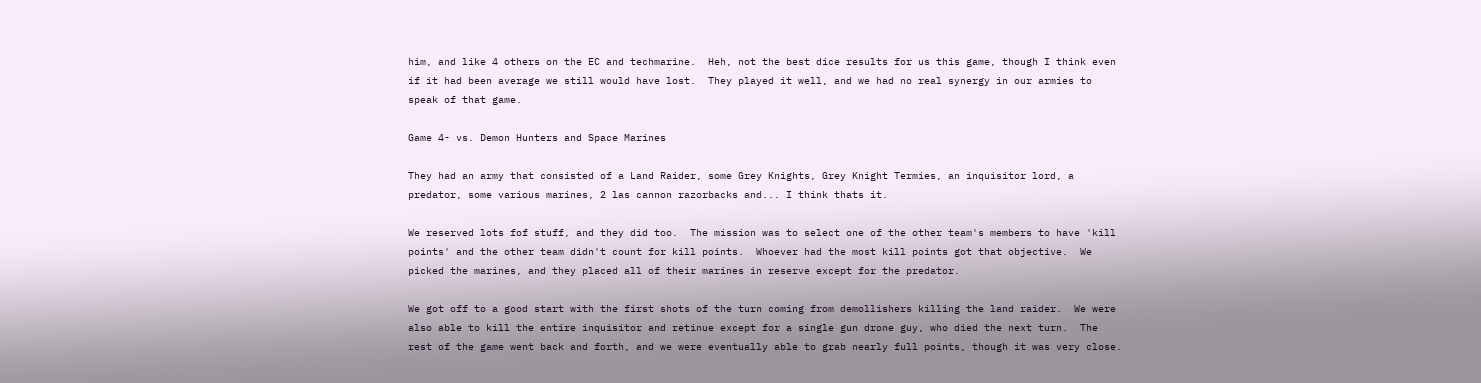him, and like 4 others on the EC and techmarine.  Heh, not the best dice results for us this game, though I think even if it had been average we still would have lost.  They played it well, and we had no real synergy in our armies to speak of that game.

Game 4- vs. Demon Hunters and Space Marines

They had an army that consisted of a Land Raider, some Grey Knights, Grey Knight Termies, an inquisitor lord, a predator, some various marines, 2 las cannon razorbacks and... I think thats it.

We reserved lots fof stuff, and they did too.  The mission was to select one of the other team's members to have 'kill points' and the other team didn't count for kill points.  Whoever had the most kill points got that objective.  We picked the marines, and they placed all of their marines in reserve except for the predator.

We got off to a good start with the first shots of the turn coming from demollishers killing the land raider.  We were also able to kill the entire inquisitor and retinue except for a single gun drone guy, who died the next turn.  The rest of the game went back and forth, and we were eventually able to grab nearly full points, though it was very close.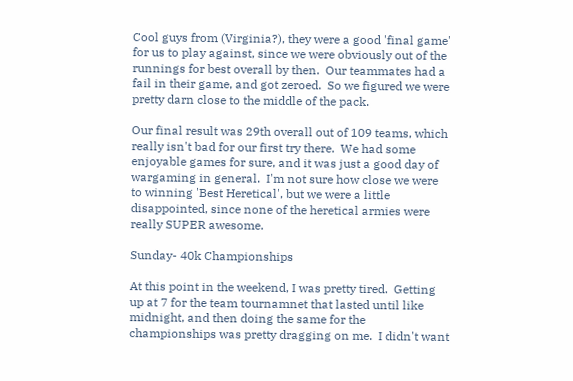Cool guys from (Virginia?), they were a good 'final game' for us to play against, since we were obviously out of the runnings for best overall by then.  Our teammates had a fail in their game, and got zeroed.  So we figured we were pretty darn close to the middle of the pack.

Our final result was 29th overall out of 109 teams, which really isn't bad for our first try there.  We had some enjoyable games for sure, and it was just a good day of wargaming in general.  I'm not sure how close we were to winning 'Best Heretical', but we were a little disappointed, since none of the heretical armies were really SUPER awesome.

Sunday- 40k Championships

At this point in the weekend, I was pretty tired.  Getting up at 7 for the team tournamnet that lasted until like midnight, and then doing the same for the championships was pretty dragging on me.  I didn't want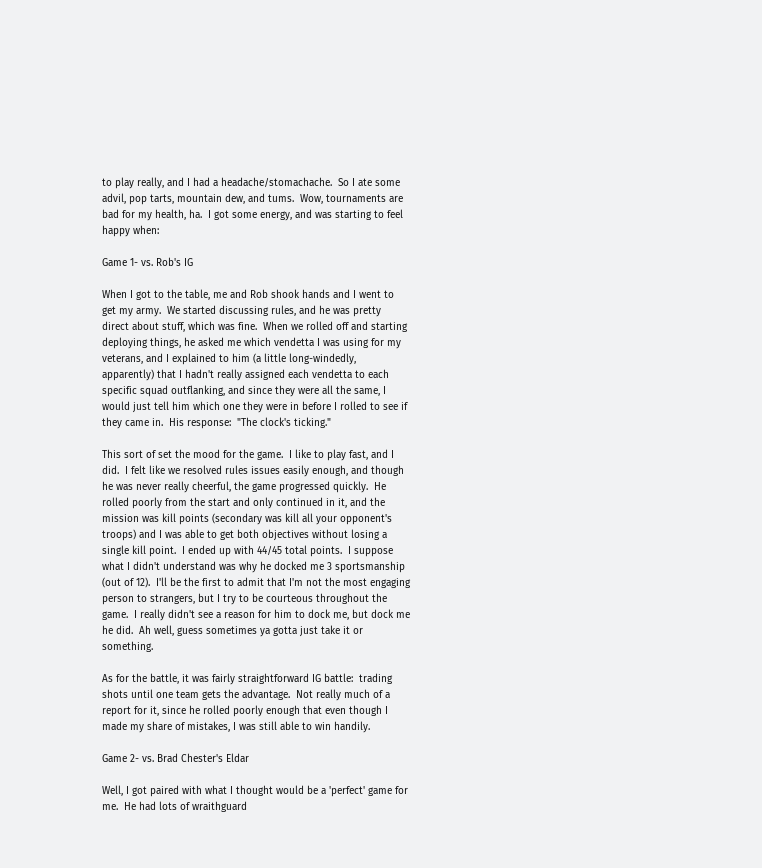to play really, and I had a headache/stomachache.  So I ate some advil, pop tarts, mountain dew, and tums.  Wow, tournaments are bad for my health, ha.  I got some energy, and was starting to feel happy when:

Game 1- vs. Rob's IG

When I got to the table, me and Rob shook hands and I went to get my army.  We started discussing rules, and he was pretty direct about stuff, which was fine.  When we rolled off and starting deploying things, he asked me which vendetta I was using for my veterans, and I explained to him (a little long-windedly, apparently) that I hadn't really assigned each vendetta to each specific squad outflanking, and since they were all the same, I would just tell him which one they were in before I rolled to see if they came in.  His response:  "The clock's ticking."

This sort of set the mood for the game.  I like to play fast, and I did.  I felt like we resolved rules issues easily enough, and though he was never really cheerful, the game progressed quickly.  He rolled poorly from the start and only continued in it, and the mission was kill points (secondary was kill all your opponent's troops) and I was able to get both objectives without losing a single kill point.  I ended up with 44/45 total points.  I suppose what I didn't understand was why he docked me 3 sportsmanship (out of 12).  I'll be the first to admit that I'm not the most engaging person to strangers, but I try to be courteous throughout the game.  I really didn't see a reason for him to dock me, but dock me he did.  Ah well, guess sometimes ya gotta just take it or something.

As for the battle, it was fairly straightforward IG battle:  trading shots until one team gets the advantage.  Not really much of a report for it, since he rolled poorly enough that even though I made my share of mistakes, I was still able to win handily.

Game 2- vs. Brad Chester's Eldar

Well, I got paired with what I thought would be a 'perfect' game for me.  He had lots of wraithguard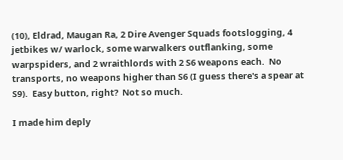(10), Eldrad, Maugan Ra, 2 Dire Avenger Squads footslogging, 4 jetbikes w/ warlock, some warwalkers outflanking, some warpspiders, and 2 wraithlords with 2 S6 weapons each.  No transports, no weapons higher than S6 (I guess there's a spear at S9).  Easy button, right?  Not so much.

I made him deply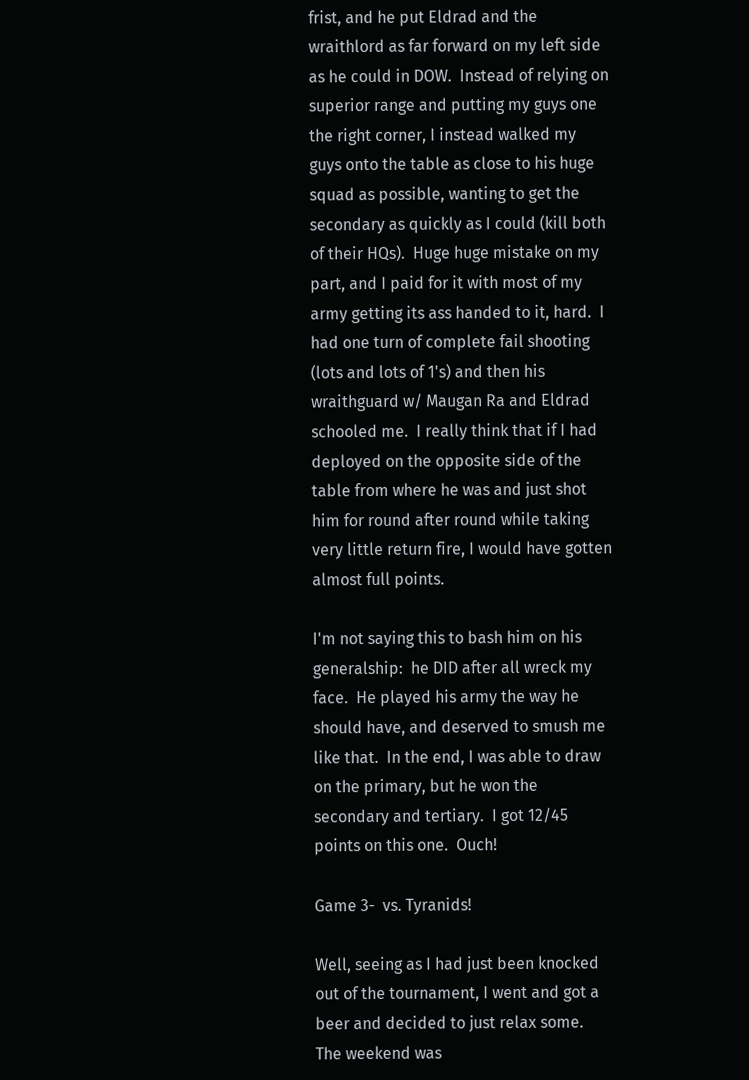frist, and he put Eldrad and the wraithlord as far forward on my left side as he could in DOW.  Instead of relying on superior range and putting my guys one the right corner, I instead walked my guys onto the table as close to his huge squad as possible, wanting to get the secondary as quickly as I could (kill both of their HQs).  Huge huge mistake on my part, and I paid for it with most of my army getting its ass handed to it, hard.  I had one turn of complete fail shooting (lots and lots of 1's) and then his wraithguard w/ Maugan Ra and Eldrad schooled me.  I really think that if I had deployed on the opposite side of the table from where he was and just shot him for round after round while taking very little return fire, I would have gotten almost full points.

I'm not saying this to bash him on his generalship:  he DID after all wreck my face.  He played his army the way he should have, and deserved to smush me like that.  In the end, I was able to draw on the primary, but he won the secondary and tertiary.  I got 12/45 points on this one.  Ouch!

Game 3-  vs. Tyranids!

Well, seeing as I had just been knocked out of the tournament, I went and got a beer and decided to just relax some.  The weekend was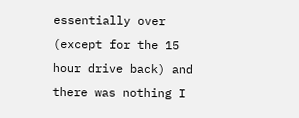essentially over (except for the 15 hour drive back) and there was nothing I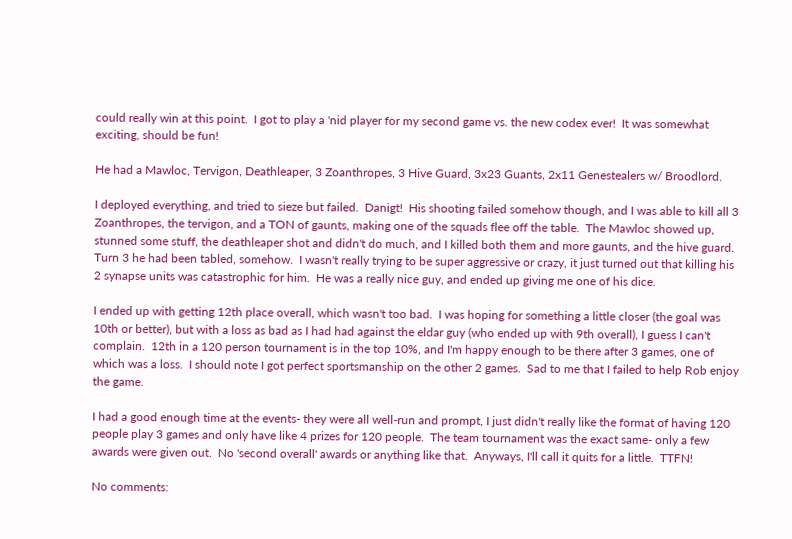could really win at this point.  I got to play a 'nid player for my second game vs. the new codex ever!  It was somewhat exciting, should be fun!

He had a Mawloc, Tervigon, Deathleaper, 3 Zoanthropes, 3 Hive Guard, 3x23 Guants, 2x11 Genestealers w/ Broodlord.

I deployed everything, and tried to sieze but failed.  Danigt!  His shooting failed somehow though, and I was able to kill all 3 Zoanthropes, the tervigon, and a TON of gaunts, making one of the squads flee off the table.  The Mawloc showed up, stunned some stuff, the deathleaper shot and didn't do much, and I killed both them and more gaunts, and the hive guard.  Turn 3 he had been tabled, somehow.  I wasn't really trying to be super aggressive or crazy, it just turned out that killing his 2 synapse units was catastrophic for him.  He was a really nice guy, and ended up giving me one of his dice.

I ended up with getting 12th place overall, which wasn't too bad.  I was hoping for something a little closer (the goal was 10th or better), but with a loss as bad as I had had against the eldar guy (who ended up with 9th overall), I guess I can't complain.  12th in a 120 person tournament is in the top 10%, and I'm happy enough to be there after 3 games, one of which was a loss.  I should note I got perfect sportsmanship on the other 2 games.  Sad to me that I failed to help Rob enjoy the game.

I had a good enough time at the events- they were all well-run and prompt, I just didn't really like the format of having 120 people play 3 games and only have like 4 prizes for 120 people.  The team tournament was the exact same- only a few awards were given out.  No 'second overall' awards or anything like that.  Anyways, I'll call it quits for a little.  TTFN!

No comments: